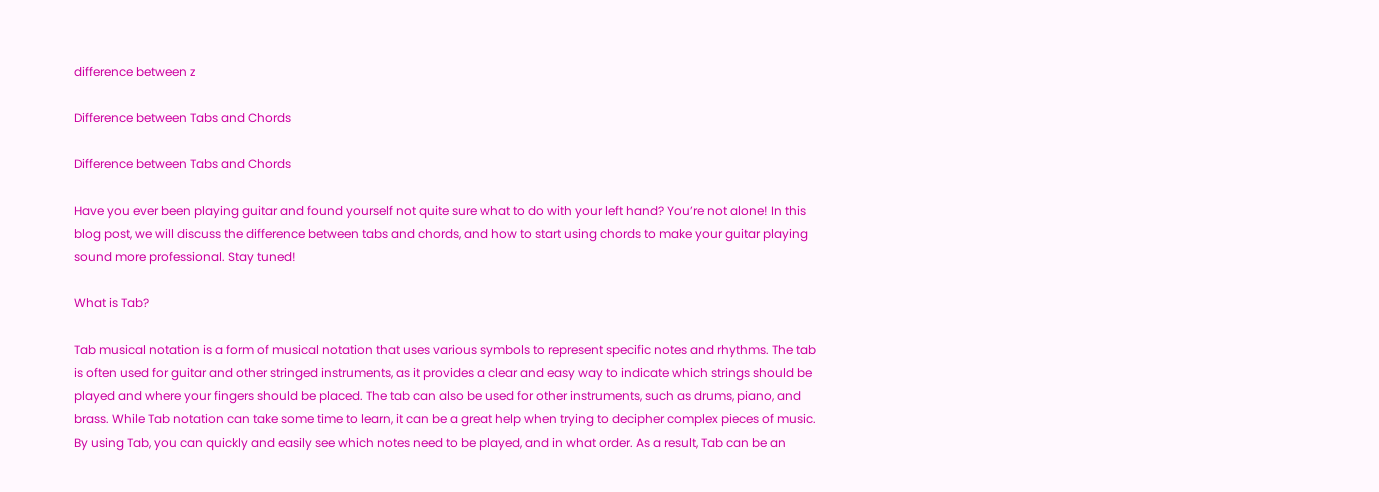difference between z

Difference between Tabs and Chords

Difference between Tabs and Chords

Have you ever been playing guitar and found yourself not quite sure what to do with your left hand? You’re not alone! In this blog post, we will discuss the difference between tabs and chords, and how to start using chords to make your guitar playing sound more professional. Stay tuned!

What is Tab?

Tab musical notation is a form of musical notation that uses various symbols to represent specific notes and rhythms. The tab is often used for guitar and other stringed instruments, as it provides a clear and easy way to indicate which strings should be played and where your fingers should be placed. The tab can also be used for other instruments, such as drums, piano, and brass. While Tab notation can take some time to learn, it can be a great help when trying to decipher complex pieces of music. By using Tab, you can quickly and easily see which notes need to be played, and in what order. As a result, Tab can be an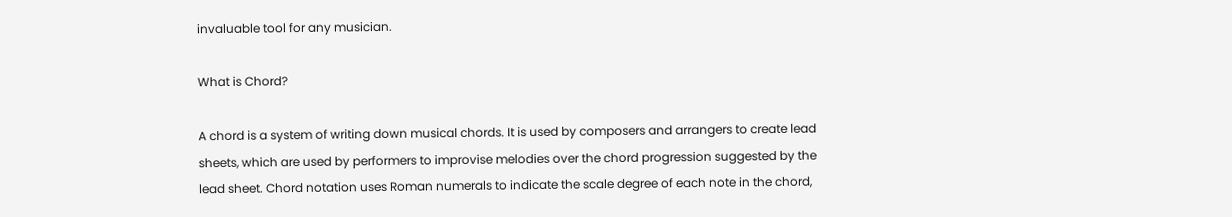invaluable tool for any musician.

What is Chord?

A chord is a system of writing down musical chords. It is used by composers and arrangers to create lead sheets, which are used by performers to improvise melodies over the chord progression suggested by the lead sheet. Chord notation uses Roman numerals to indicate the scale degree of each note in the chord,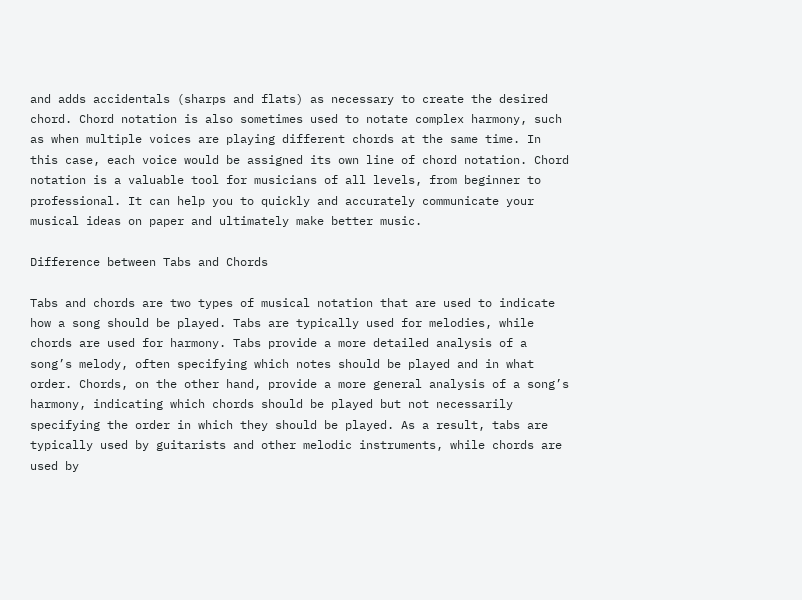and adds accidentals (sharps and flats) as necessary to create the desired chord. Chord notation is also sometimes used to notate complex harmony, such as when multiple voices are playing different chords at the same time. In this case, each voice would be assigned its own line of chord notation. Chord notation is a valuable tool for musicians of all levels, from beginner to professional. It can help you to quickly and accurately communicate your musical ideas on paper and ultimately make better music.

Difference between Tabs and Chords

Tabs and chords are two types of musical notation that are used to indicate how a song should be played. Tabs are typically used for melodies, while chords are used for harmony. Tabs provide a more detailed analysis of a song’s melody, often specifying which notes should be played and in what order. Chords, on the other hand, provide a more general analysis of a song’s harmony, indicating which chords should be played but not necessarily specifying the order in which they should be played. As a result, tabs are typically used by guitarists and other melodic instruments, while chords are used by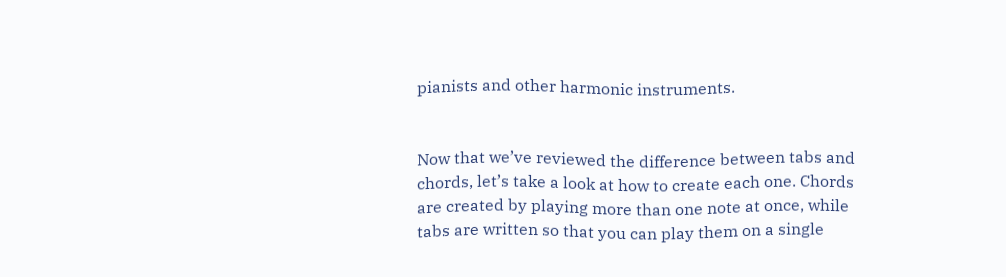pianists and other harmonic instruments.


Now that we’ve reviewed the difference between tabs and chords, let’s take a look at how to create each one. Chords are created by playing more than one note at once, while tabs are written so that you can play them on a single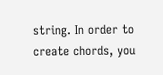string. In order to create chords, you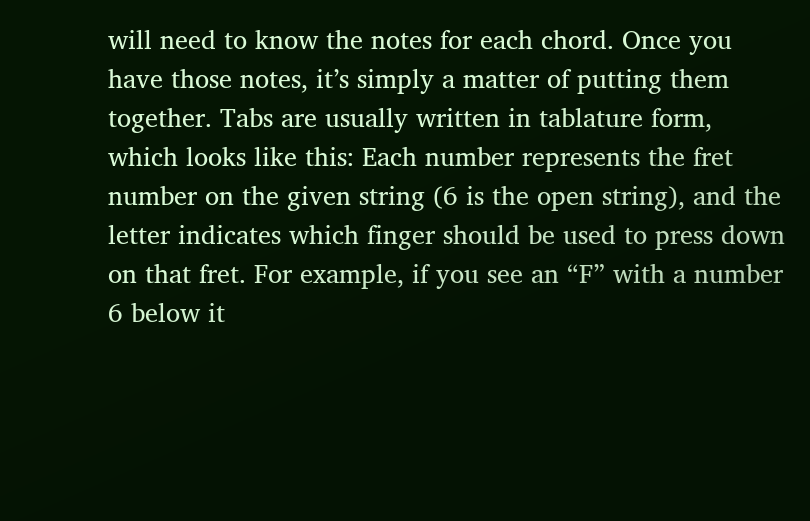will need to know the notes for each chord. Once you have those notes, it’s simply a matter of putting them together. Tabs are usually written in tablature form, which looks like this: Each number represents the fret number on the given string (6 is the open string), and the letter indicates which finger should be used to press down on that fret. For example, if you see an “F” with a number 6 below it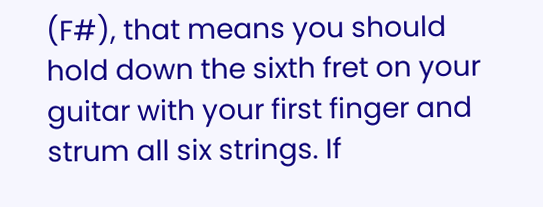(F#), that means you should hold down the sixth fret on your guitar with your first finger and strum all six strings. If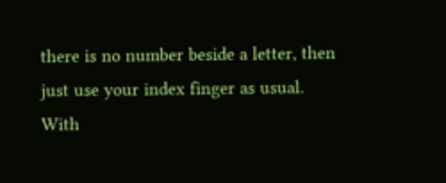there is no number beside a letter, then just use your index finger as usual. With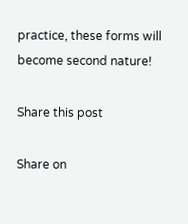practice, these forms will become second nature!

Share this post

Share on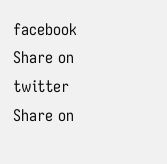facebook
Share on twitter
Share on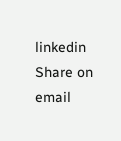linkedin
Share on email